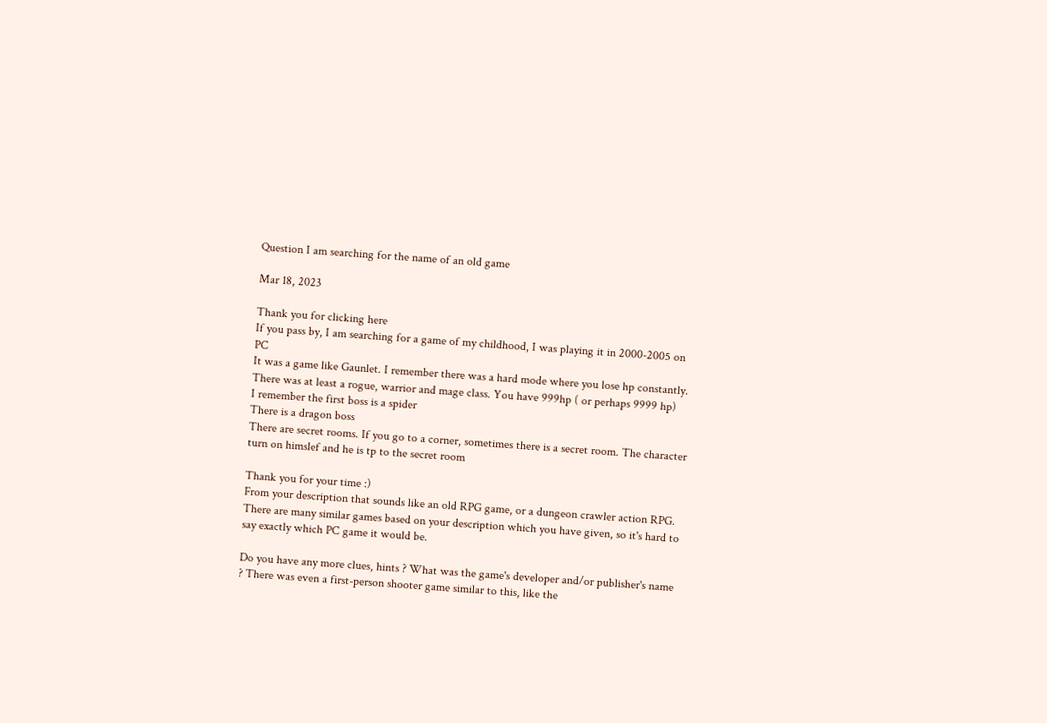Question I am searching for the name of an old game

Mar 18, 2023

Thank you for clicking here
If you pass by, I am searching for a game of my childhood, I was playing it in 2000-2005 on PC
It was a game like Gaunlet. I remember there was a hard mode where you lose hp constantly.
There was at least a rogue, warrior and mage class. You have 999hp ( or perhaps 9999 hp)
I remember the first boss is a spider
There is a dragon boss
There are secret rooms. If you go to a corner, sometimes there is a secret room. The character turn on himslef and he is tp to the secret room

Thank you for your time :)
From your description that sounds like an old RPG game, or a dungeon crawler action RPG. There are many similar games based on your description which you have given, so it's hard to say exactly which PC game it would be.

Do you have any more clues, hints ? What was the game's developer and/or publisher's name ? There was even a first-person shooter game similar to this, like the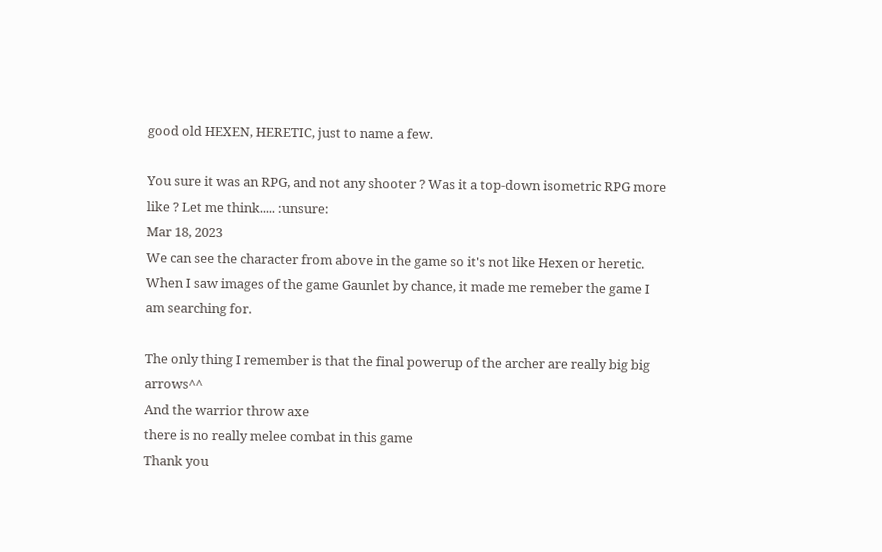good old HEXEN, HERETIC, just to name a few.

You sure it was an RPG, and not any shooter ? Was it a top-down isometric RPG more like ? Let me think..... :unsure:
Mar 18, 2023
We can see the character from above in the game so it's not like Hexen or heretic.
When I saw images of the game Gaunlet by chance, it made me remeber the game I am searching for.

The only thing I remember is that the final powerup of the archer are really big big arrows^^
And the warrior throw axe
there is no really melee combat in this game
Thank you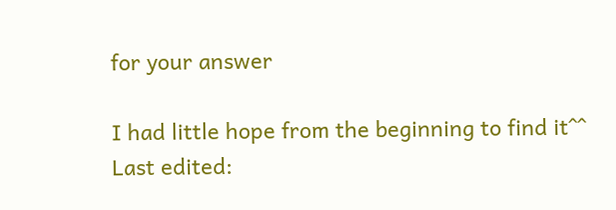for your answer

I had little hope from the beginning to find it^^
Last edited: